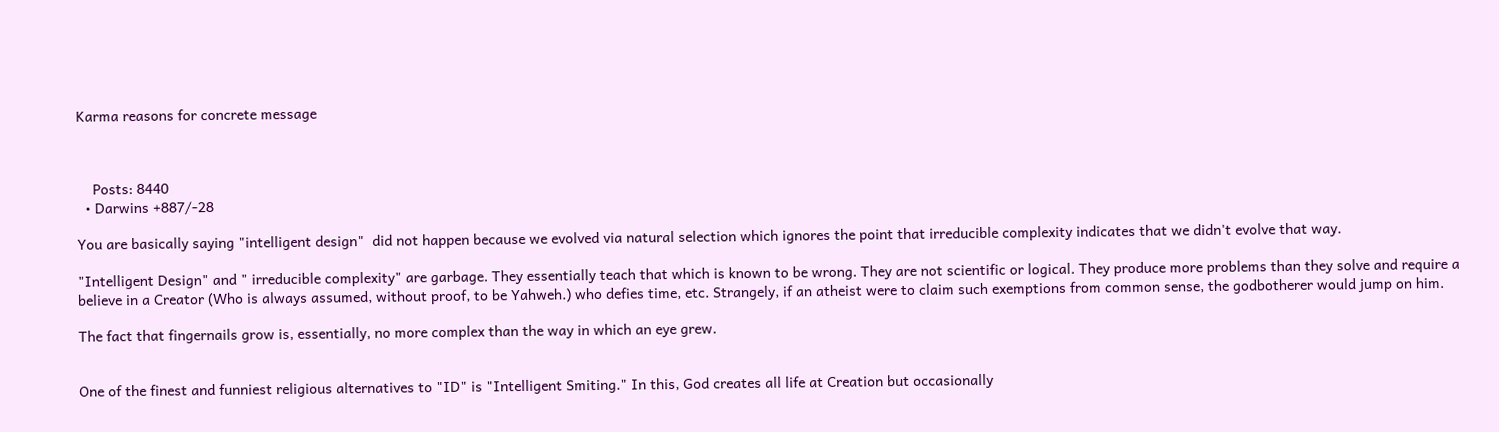Karma reasons for concrete message



    Posts: 8440
  • Darwins +887/-28

You are basically saying "intelligent design"  did not happen because we evolved via natural selection which ignores the point that irreducible complexity indicates that we didn't evolve that way.

"Intelligent Design" and " irreducible complexity" are garbage. They essentially teach that which is known to be wrong. They are not scientific or logical. They produce more problems than they solve and require a believe in a Creator (Who is always assumed, without proof, to be Yahweh.) who defies time, etc. Strangely, if an atheist were to claim such exemptions from common sense, the godbotherer would jump on him.

The fact that fingernails grow is, essentially, no more complex than the way in which an eye grew.


One of the finest and funniest religious alternatives to "ID" is "Intelligent Smiting." In this, God creates all life at Creation but occasionally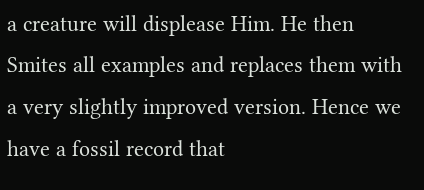a creature will displease Him. He then Smites all examples and replaces them with a very slightly improved version. Hence we have a fossil record that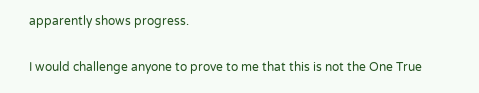apparently shows progress.

I would challenge anyone to prove to me that this is not the One True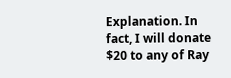Explanation. In fact, I will donate $20 to any of Ray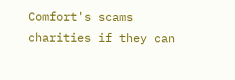Comfort's scams charities if they can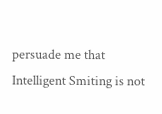persuade me that Intelligent Smiting is not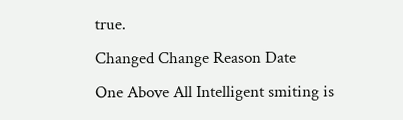true.
Changed Change Reason Date
One Above All Intelligent smiting is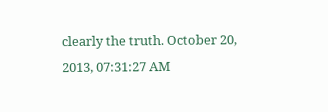clearly the truth. October 20, 2013, 07:31:27 AM